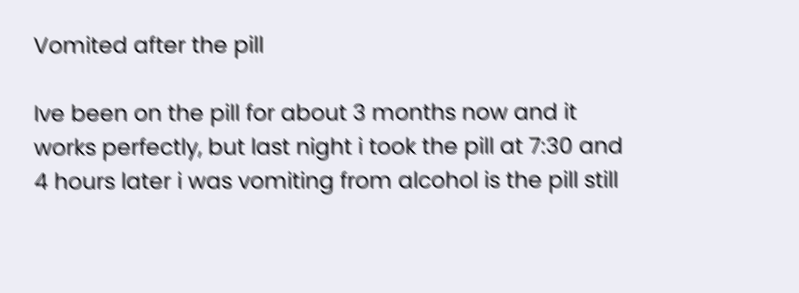Vomited after the pill

Ive been on the pill for about 3 months now and it works perfectly, but last night i took the pill at 7:30 and 4 hours later i was vomiting from alcohol is the pill still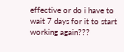effective or do i have to wait 7 days for it to start working again???